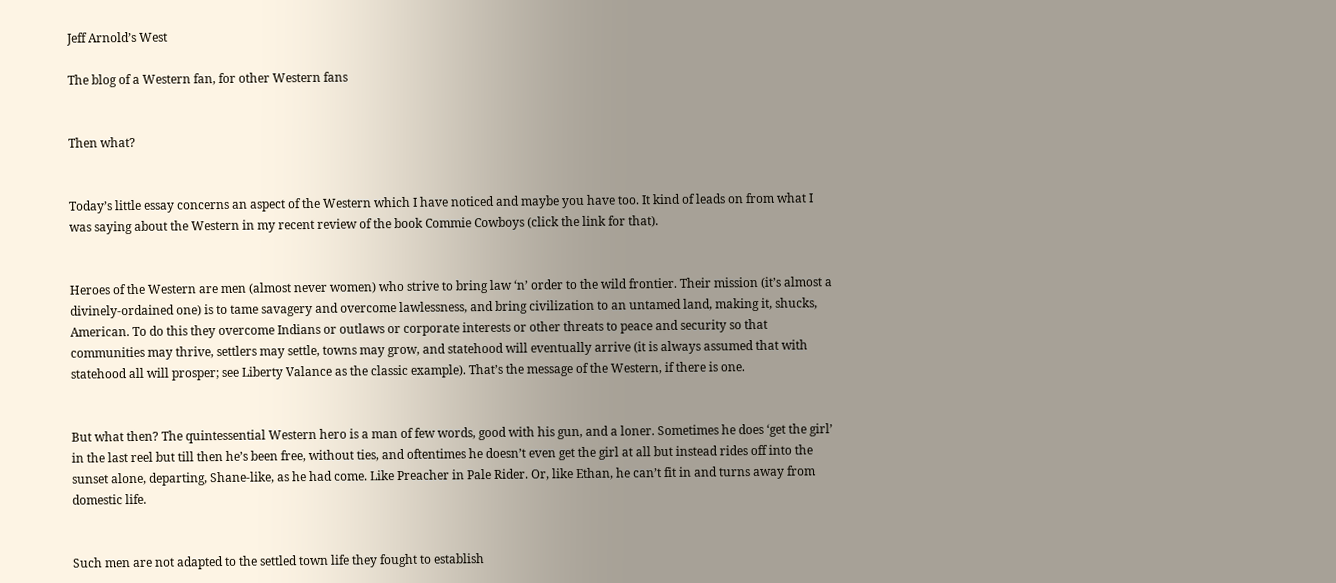Jeff Arnold’s West

The blog of a Western fan, for other Western fans


Then what?


Today’s little essay concerns an aspect of the Western which I have noticed and maybe you have too. It kind of leads on from what I was saying about the Western in my recent review of the book Commie Cowboys (click the link for that).


Heroes of the Western are men (almost never women) who strive to bring law ‘n’ order to the wild frontier. Their mission (it’s almost a divinely-ordained one) is to tame savagery and overcome lawlessness, and bring civilization to an untamed land, making it, shucks, American. To do this they overcome Indians or outlaws or corporate interests or other threats to peace and security so that communities may thrive, settlers may settle, towns may grow, and statehood will eventually arrive (it is always assumed that with statehood all will prosper; see Liberty Valance as the classic example). That’s the message of the Western, if there is one.


But what then? The quintessential Western hero is a man of few words, good with his gun, and a loner. Sometimes he does ‘get the girl’ in the last reel but till then he’s been free, without ties, and oftentimes he doesn’t even get the girl at all but instead rides off into the sunset alone, departing, Shane-like, as he had come. Like Preacher in Pale Rider. Or, like Ethan, he can’t fit in and turns away from domestic life.


Such men are not adapted to the settled town life they fought to establish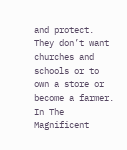and protect. They don’t want churches and schools or to own a store or become a farmer. In The Magnificent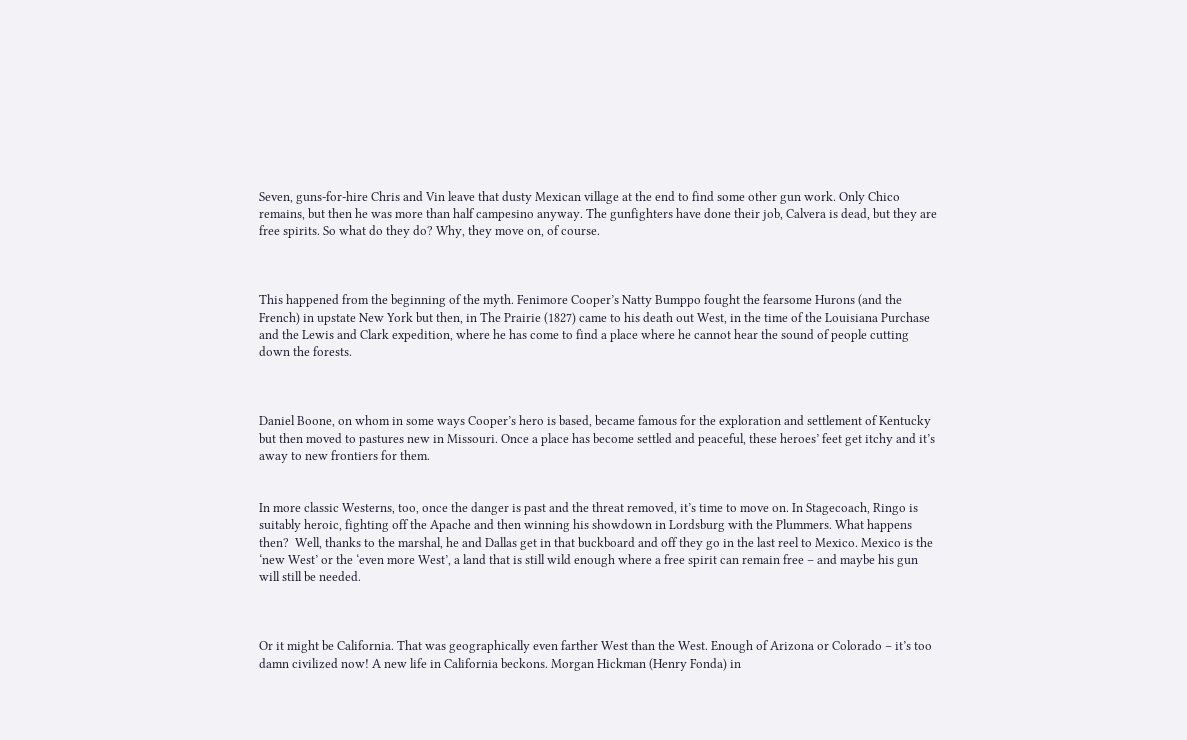Seven, guns-for-hire Chris and Vin leave that dusty Mexican village at the end to find some other gun work. Only Chico remains, but then he was more than half campesino anyway. The gunfighters have done their job, Calvera is dead, but they are free spirits. So what do they do? Why, they move on, of course.



This happened from the beginning of the myth. Fenimore Cooper’s Natty Bumppo fought the fearsome Hurons (and the French) in upstate New York but then, in The Prairie (1827) came to his death out West, in the time of the Louisiana Purchase and the Lewis and Clark expedition, where he has come to find a place where he cannot hear the sound of people cutting down the forests.



Daniel Boone, on whom in some ways Cooper’s hero is based, became famous for the exploration and settlement of Kentucky but then moved to pastures new in Missouri. Once a place has become settled and peaceful, these heroes’ feet get itchy and it’s away to new frontiers for them.


In more classic Westerns, too, once the danger is past and the threat removed, it’s time to move on. In Stagecoach, Ringo is suitably heroic, fighting off the Apache and then winning his showdown in Lordsburg with the Plummers. What happens then?  Well, thanks to the marshal, he and Dallas get in that buckboard and off they go in the last reel to Mexico. Mexico is the ‘new West’ or the ‘even more West’, a land that is still wild enough where a free spirit can remain free – and maybe his gun will still be needed.



Or it might be California. That was geographically even farther West than the West. Enough of Arizona or Colorado – it’s too damn civilized now! A new life in California beckons. Morgan Hickman (Henry Fonda) in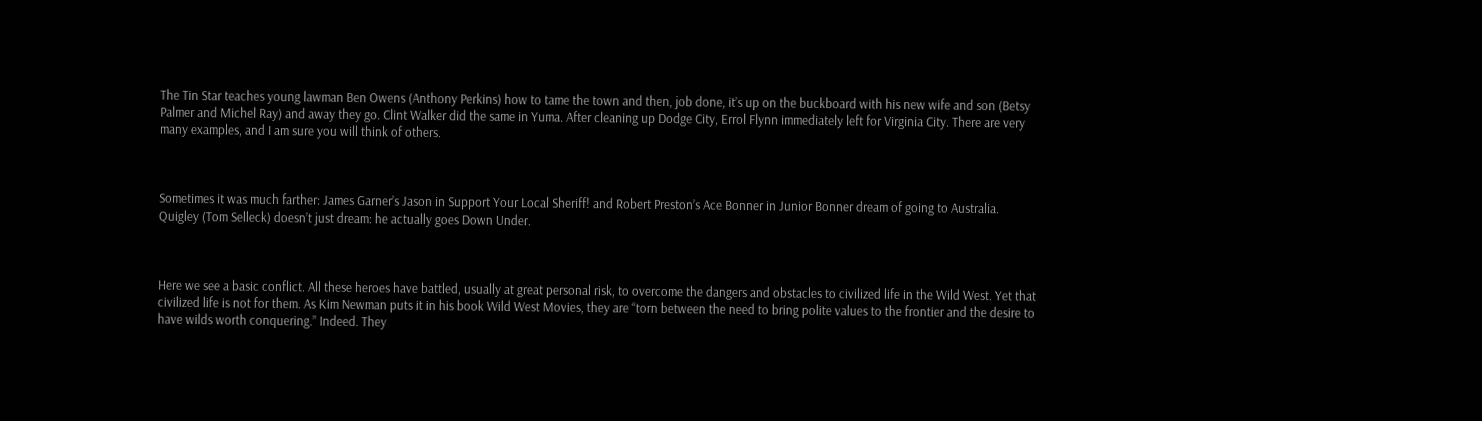The Tin Star teaches young lawman Ben Owens (Anthony Perkins) how to tame the town and then, job done, it’s up on the buckboard with his new wife and son (Betsy Palmer and Michel Ray) and away they go. Clint Walker did the same in Yuma. After cleaning up Dodge City, Errol Flynn immediately left for Virginia City. There are very many examples, and I am sure you will think of others.



Sometimes it was much farther: James Garner’s Jason in Support Your Local Sheriff! and Robert Preston’s Ace Bonner in Junior Bonner dream of going to Australia. Quigley (Tom Selleck) doesn’t just dream: he actually goes Down Under.



Here we see a basic conflict. All these heroes have battled, usually at great personal risk, to overcome the dangers and obstacles to civilized life in the Wild West. Yet that civilized life is not for them. As Kim Newman puts it in his book Wild West Movies, they are “torn between the need to bring polite values to the frontier and the desire to have wilds worth conquering.” Indeed. They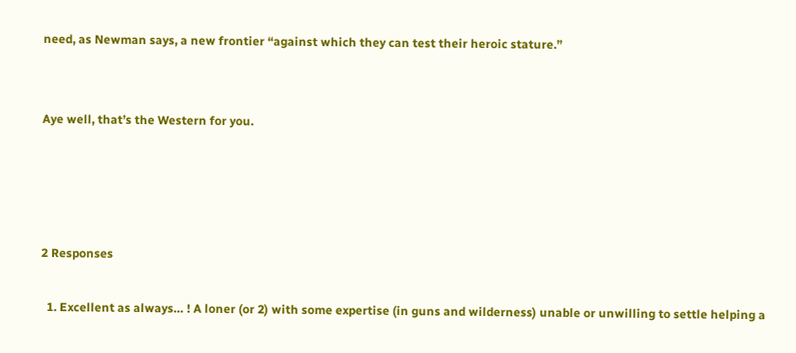need, as Newman says, a new frontier “against which they can test their heroic stature.”


Aye well, that’s the Western for you.




2 Responses

  1. Excellent as always… ! A loner (or 2) with some expertise (in guns and wilderness) unable or unwilling to settle helping a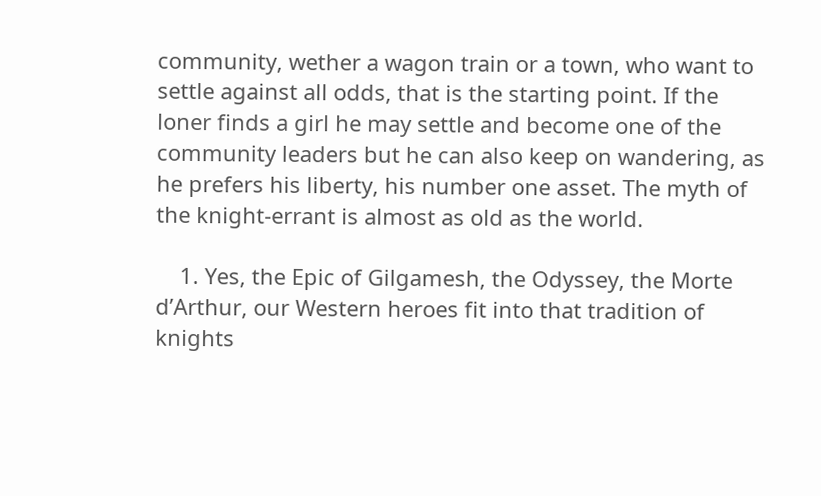community, wether a wagon train or a town, who want to settle against all odds, that is the starting point. If the loner finds a girl he may settle and become one of the community leaders but he can also keep on wandering, as he prefers his liberty, his number one asset. The myth of the knight-errant is almost as old as the world.

    1. Yes, the Epic of Gilgamesh, the Odyssey, the Morte d’Arthur, our Western heroes fit into that tradition of knights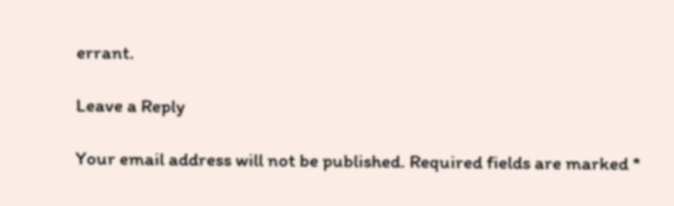errant.

Leave a Reply

Your email address will not be published. Required fields are marked *